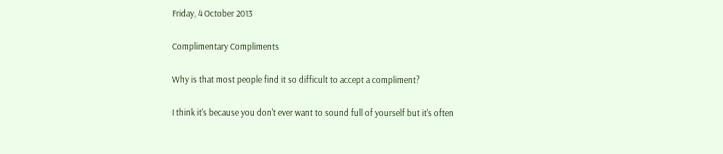Friday, 4 October 2013

Complimentary Compliments

Why is that most people find it so difficult to accept a compliment?

I think it's because you don't ever want to sound full of yourself but it's often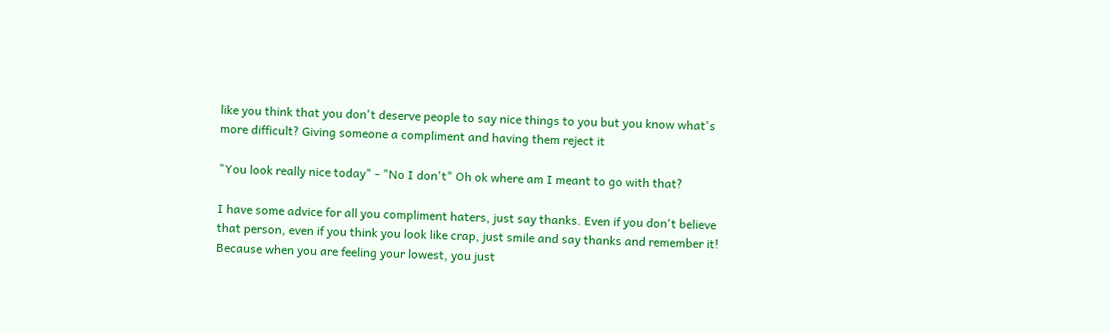like you think that you don't deserve people to say nice things to you but you know what's more difficult? Giving someone a compliment and having them reject it

"You look really nice today" - "No I don't" Oh ok where am I meant to go with that?

I have some advice for all you compliment haters, just say thanks. Even if you don't believe that person, even if you think you look like crap, just smile and say thanks and remember it! Because when you are feeling your lowest, you just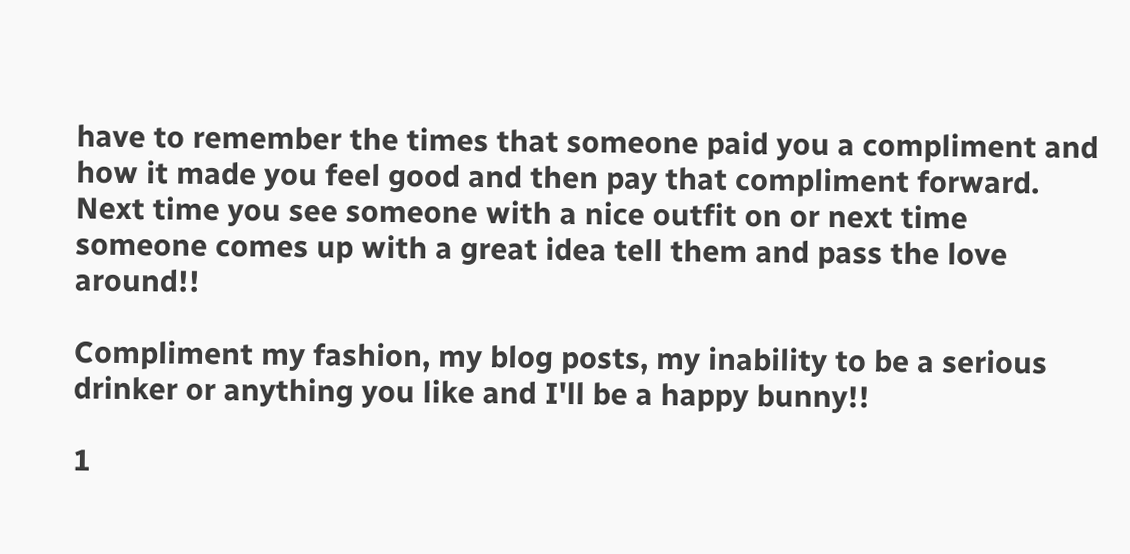have to remember the times that someone paid you a compliment and how it made you feel good and then pay that compliment forward. Next time you see someone with a nice outfit on or next time someone comes up with a great idea tell them and pass the love around!!

Compliment my fashion, my blog posts, my inability to be a serious drinker or anything you like and I'll be a happy bunny!!

1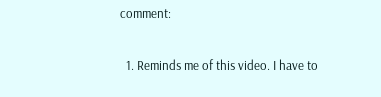comment:

  1. Reminds me of this video. I have to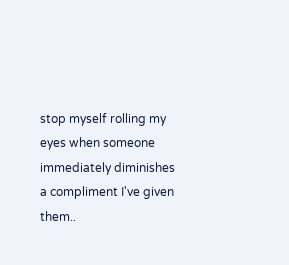stop myself rolling my eyes when someone immediately diminishes a compliment I've given them..